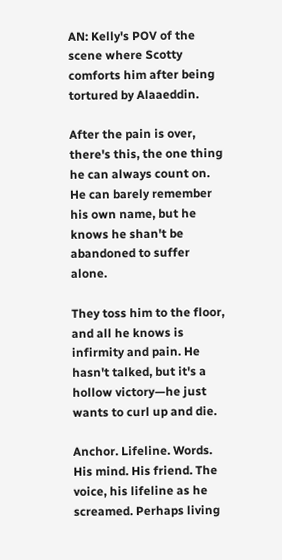AN: Kelly's POV of the scene where Scotty comforts him after being tortured by Alaaeddin.

After the pain is over, there's this, the one thing he can always count on. He can barely remember his own name, but he knows he shan't be abandoned to suffer alone.

They toss him to the floor, and all he knows is infirmity and pain. He hasn't talked, but it's a hollow victory—he just wants to curl up and die.

Anchor. Lifeline. Words. His mind. His friend. The voice, his lifeline as he screamed. Perhaps living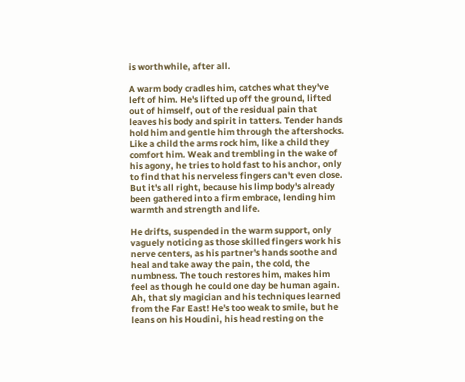is worthwhile, after all.

A warm body cradles him, catches what they've left of him. He's lifted up off the ground, lifted out of himself, out of the residual pain that leaves his body and spirit in tatters. Tender hands hold him and gentle him through the aftershocks. Like a child the arms rock him, like a child they comfort him. Weak and trembling in the wake of his agony, he tries to hold fast to his anchor, only to find that his nerveless fingers can't even close. But it's all right, because his limp body's already been gathered into a firm embrace, lending him warmth and strength and life.

He drifts, suspended in the warm support, only vaguely noticing as those skilled fingers work his nerve centers, as his partner's hands soothe and heal and take away the pain, the cold, the numbness. The touch restores him, makes him feel as though he could one day be human again. Ah, that sly magician and his techniques learned from the Far East! He's too weak to smile, but he leans on his Houdini, his head resting on the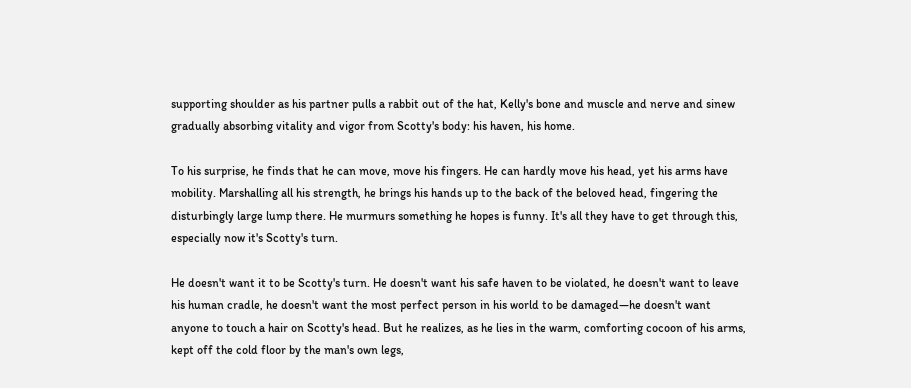supporting shoulder as his partner pulls a rabbit out of the hat, Kelly's bone and muscle and nerve and sinew gradually absorbing vitality and vigor from Scotty's body: his haven, his home.

To his surprise, he finds that he can move, move his fingers. He can hardly move his head, yet his arms have mobility. Marshalling all his strength, he brings his hands up to the back of the beloved head, fingering the disturbingly large lump there. He murmurs something he hopes is funny. It's all they have to get through this, especially now it's Scotty's turn.

He doesn't want it to be Scotty's turn. He doesn't want his safe haven to be violated, he doesn't want to leave his human cradle, he doesn't want the most perfect person in his world to be damaged—he doesn't want anyone to touch a hair on Scotty's head. But he realizes, as he lies in the warm, comforting cocoon of his arms, kept off the cold floor by the man's own legs,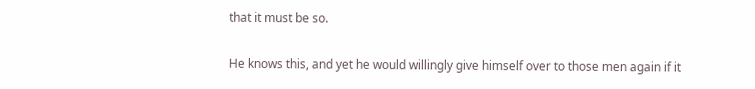that it must be so.

He knows this, and yet he would willingly give himself over to those men again if it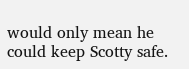would only mean he could keep Scotty safe.